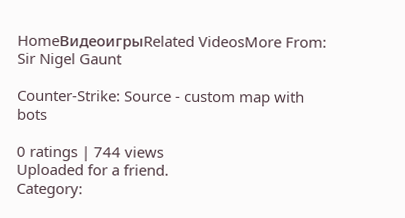HomeВидеоигрыRelated VideosMore From: Sir Nigel Gaunt

Counter-Strike: Source - custom map with bots

0 ratings | 744 views
Uploaded for a friend.
Category: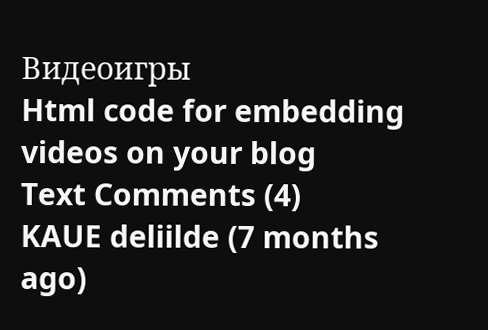Видеоигры
Html code for embedding videos on your blog
Text Comments (4)
KAUE deliilde (7 months ago)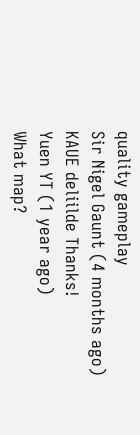quality gameplay
Sir Nigel Gaunt (4 months ago)
KAUE deliilde Thanks!
Yuen YT (1 year ago)
What map?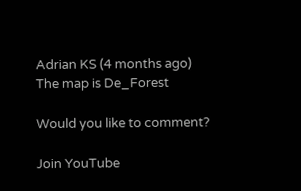Adrian KS (4 months ago)
The map is De_Forest

Would you like to comment?

Join YouTube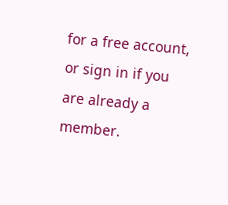for a free account, or sign in if you are already a member.